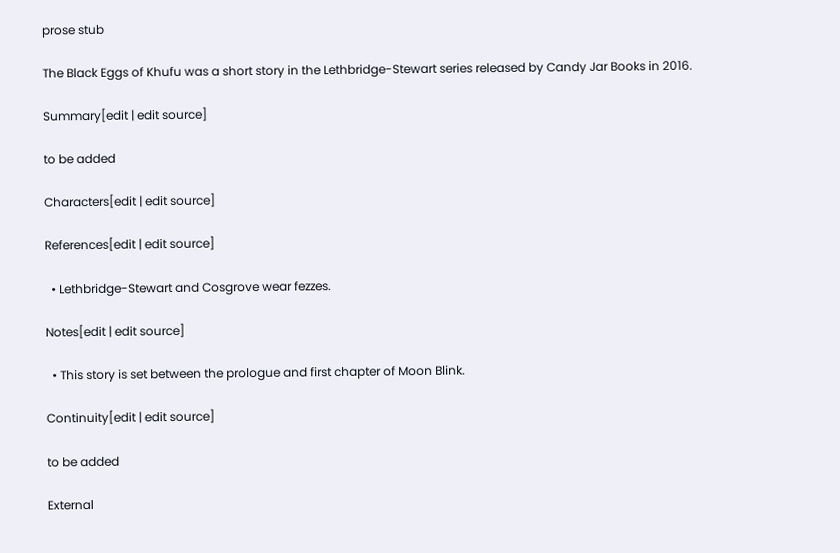prose stub

The Black Eggs of Khufu was a short story in the Lethbridge-Stewart series released by Candy Jar Books in 2016.

Summary[edit | edit source]

to be added

Characters[edit | edit source]

References[edit | edit source]

  • Lethbridge-Stewart and Cosgrove wear fezzes.

Notes[edit | edit source]

  • This story is set between the prologue and first chapter of Moon Blink.

Continuity[edit | edit source]

to be added

External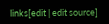links[edit | edit source]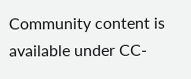Community content is available under CC-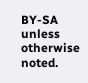BY-SA unless otherwise noted.